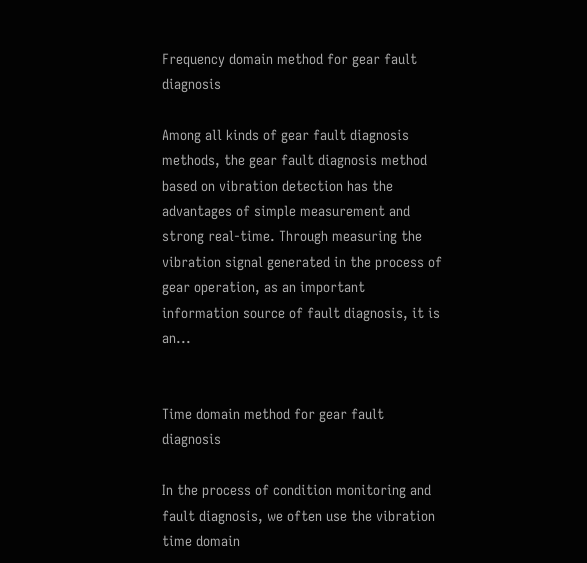Frequency domain method for gear fault diagnosis

Among all kinds of gear fault diagnosis methods, the gear fault diagnosis method based on vibration detection has the advantages of simple measurement and strong real-time. Through measuring the vibration signal generated in the process of gear operation, as an important information source of fault diagnosis, it is an...


Time domain method for gear fault diagnosis

In the process of condition monitoring and fault diagnosis, we often use the vibration time domain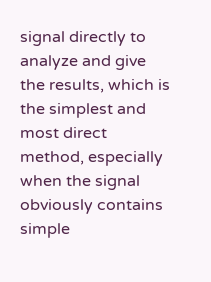signal directly to analyze and give the results, which is the simplest and most direct method, especially when the signal obviously contains simple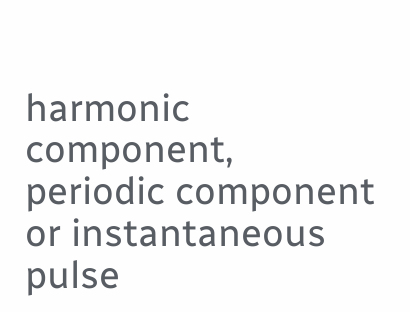harmonic component, periodic component or instantaneous pulse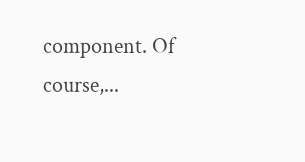component. Of course,...